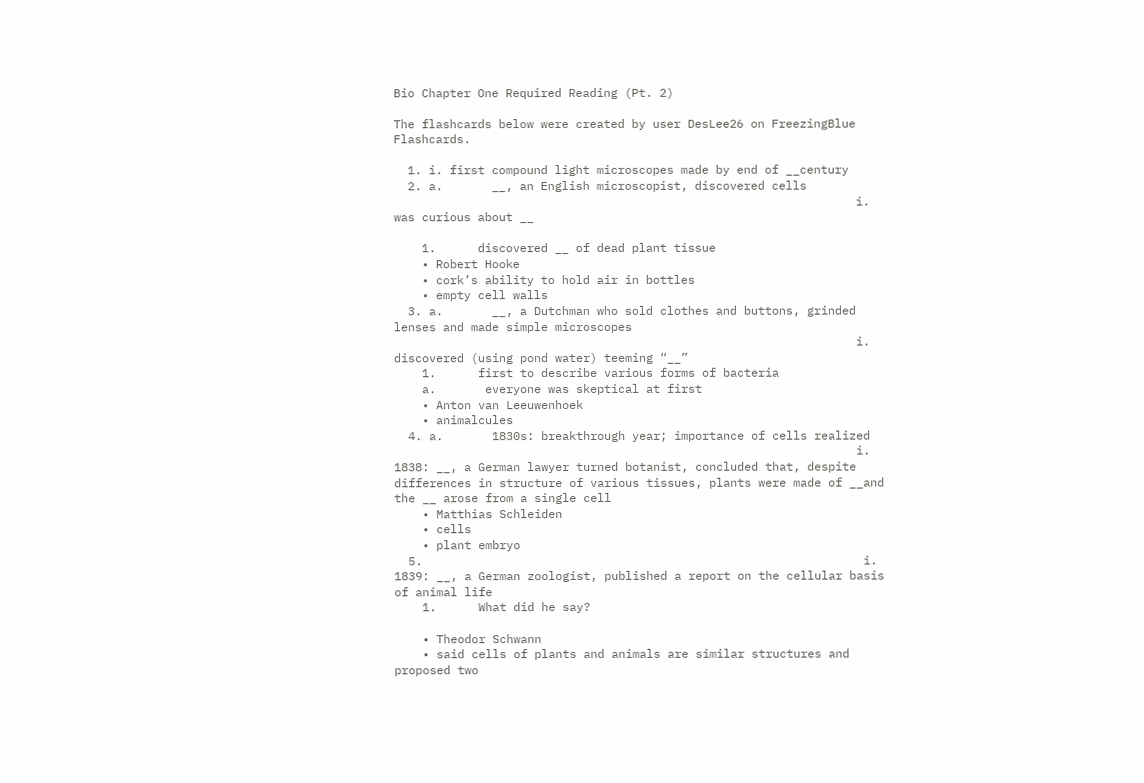Bio Chapter One Required Reading (Pt. 2)

The flashcards below were created by user DesLee26 on FreezingBlue Flashcards.

  1. i. first compound light microscopes made by end of __century
  2. a.       __, an English microscopist, discovered cells
                                                                  i.      was curious about __

    1.      discovered __ of dead plant tissue
    • Robert Hooke
    • cork’s ability to hold air in bottles
    • empty cell walls
  3. a.       __, a Dutchman who sold clothes and buttons, grinded lenses and made simple microscopes
                                                                  i.      discovered (using pond water) teeming “__”
    1.      first to describe various forms of bacteria
    a.       everyone was skeptical at first
    • Anton van Leeuwenhoek
    • animalcules
  4. a.       1830s: breakthrough year; importance of cells realized
                                                                  i.      1838: __, a German lawyer turned botanist, concluded that, despite differences in structure of various tissues, plants were made of __and the __ arose from a single cell
    • Matthias Schleiden
    • cells
    • plant embryo
  5.                                                               i.      1839: __, a German zoologist, published a report on the cellular basis of animal life
    1.      What did he say?

    • Theodor Schwann
    • said cells of plants and animals are similar structures and proposed two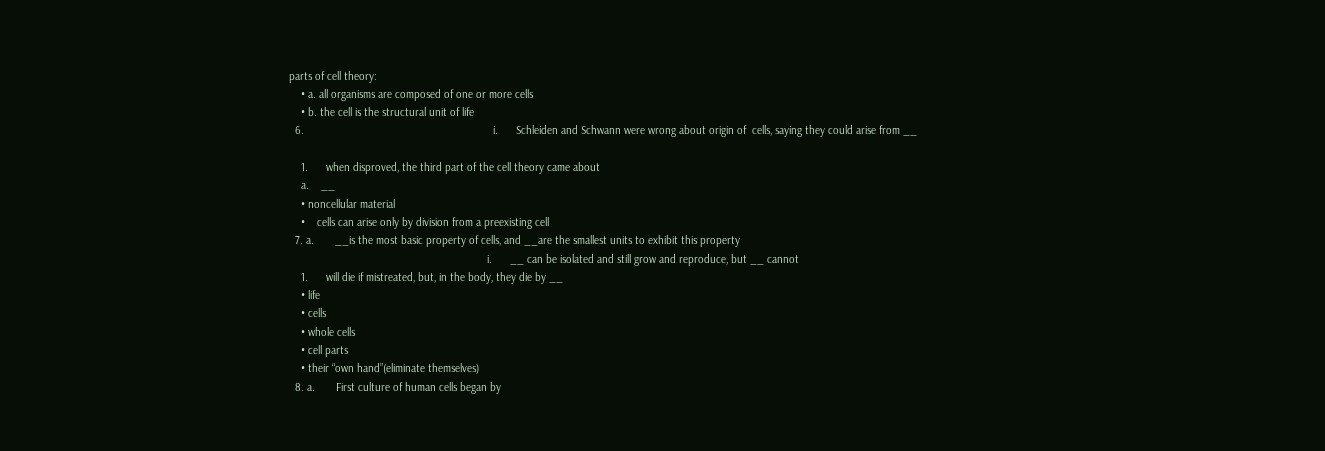parts of cell theory:
    • a. all organisms are composed of one or more cells
    • b. the cell is the structural unit of life
  6.                                                               i.      Schleiden and Schwann were wrong about origin of  cells, saying they could arise from __

    1.      when disproved, the third part of the cell theory came about
    a.    __
    • noncellular material
    •    cells can arise only by division from a preexisting cell
  7. a.       __is the most basic property of cells, and __are the smallest units to exhibit this property
                                                                  i.      __ can be isolated and still grow and reproduce, but __ cannot
    1.      will die if mistreated, but, in the body, they die by __
    • life
    • cells
    • whole cells
    • cell parts
    • their “own hand”(eliminate themselves)
  8. a.       First culture of human cells began by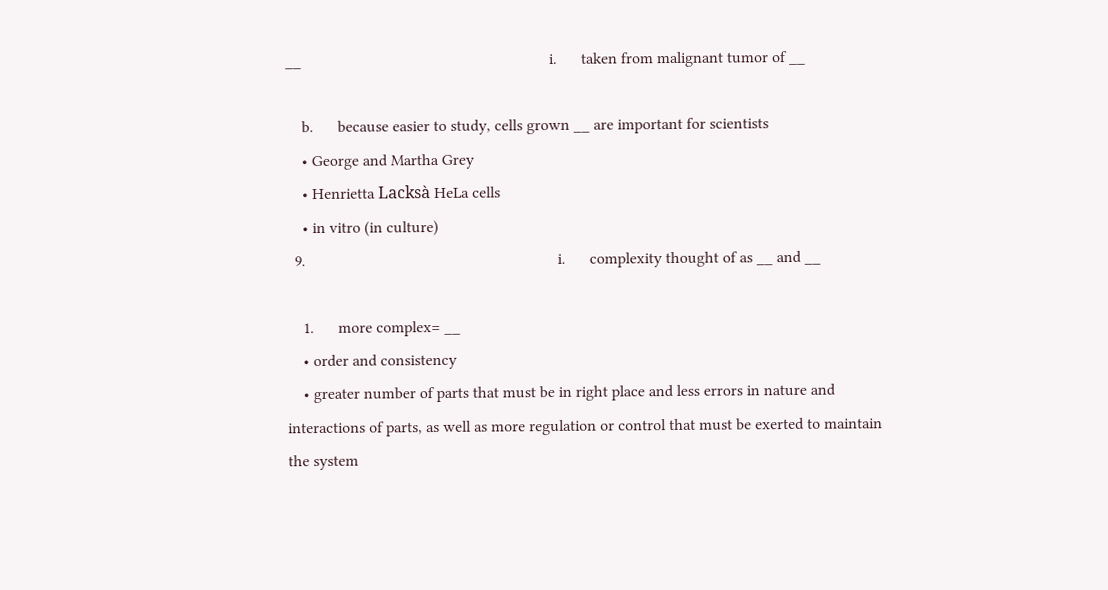__                                                              i.      taken from malignant tumor of __

    b.      because easier to study, cells grown __ are important for scientists
    • George and Martha Grey
    • Henrietta Lacksà HeLa cells
    • in vitro (in culture)
  9.                                                               i.      complexity thought of as __ and __

    1.      more complex= __
    • order and consistency
    • greater number of parts that must be in right place and less errors in nature and interactions of parts, as well as more regulation or control that must be exerted to maintain the system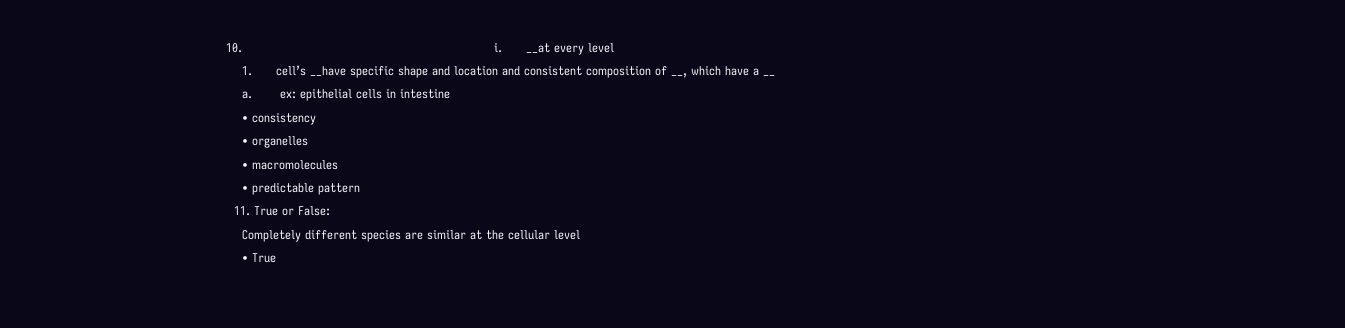10.                                                               i.      __at every level
    1.      cell’s __have specific shape and location and consistent composition of __, which have a __
    a.       ex: epithelial cells in intestine
    • consistency
    • organelles
    • macromolecules
    • predictable pattern
  11. True or False:
    Completely different species are similar at the cellular level
    • True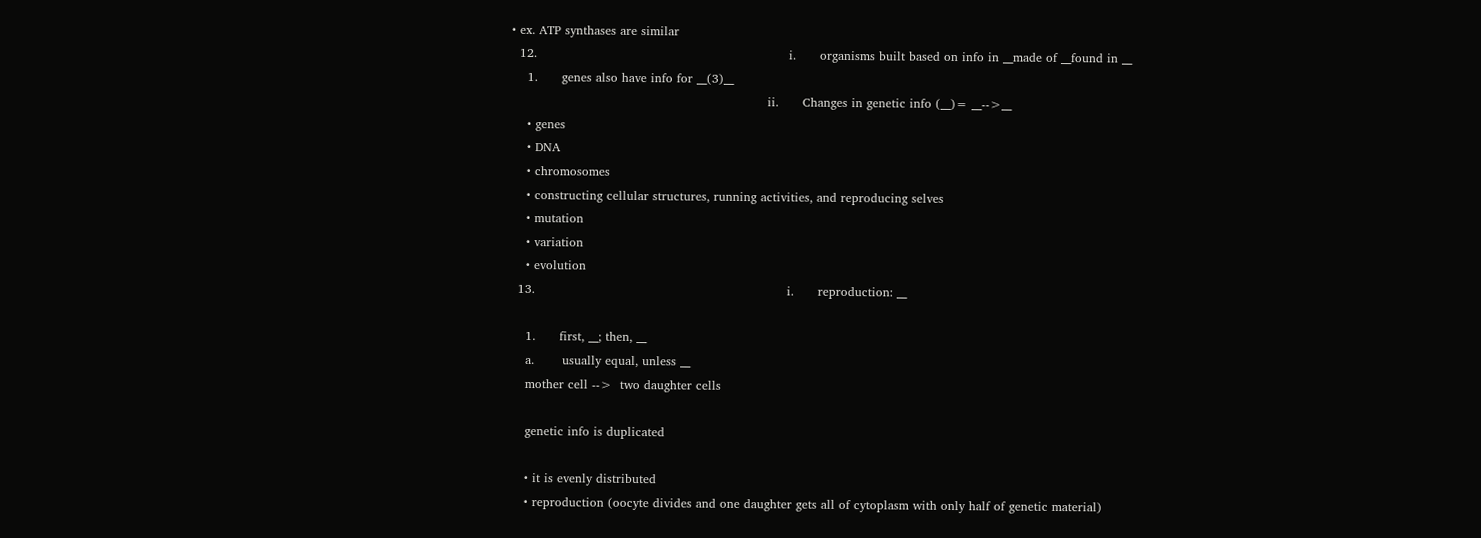• ex. ATP synthases are similar
  12.                                                               i.      organisms built based on info in __made of __found in __
    1.      genes also have info for __(3)__
                                                                ii.      Changes in genetic info (__)= __-->__
    • genes
    • DNA
    • chromosomes
    • constructing cellular structures, running activities, and reproducing selves
    • mutation
    • variation
    • evolution
  13.                                                               i.      reproduction: __

    1.      first, __; then, __
    a.       usually equal, unless __
    mother cell -->  two daughter cells

    genetic info is duplicated

    • it is evenly distributed
    • reproduction (oocyte divides and one daughter gets all of cytoplasm with only half of genetic material)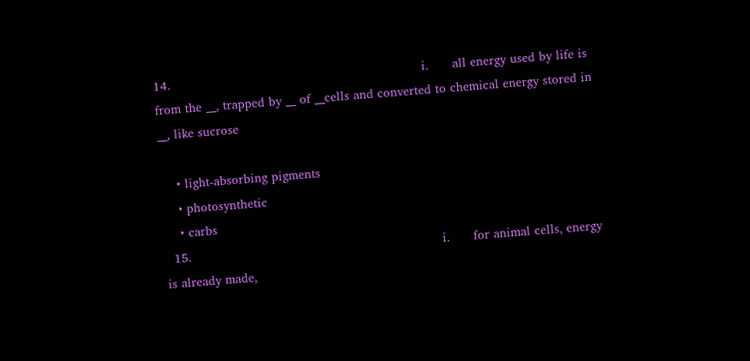14.                                                               i.      all energy used by life is from the __, trapped by __ of __cells and converted to chemical energy stored in __, like sucrose

    • light-absorbing pigments
    • photosynthetic
    • carbs
  15.                                                               i.      for animal cells, energy is already made,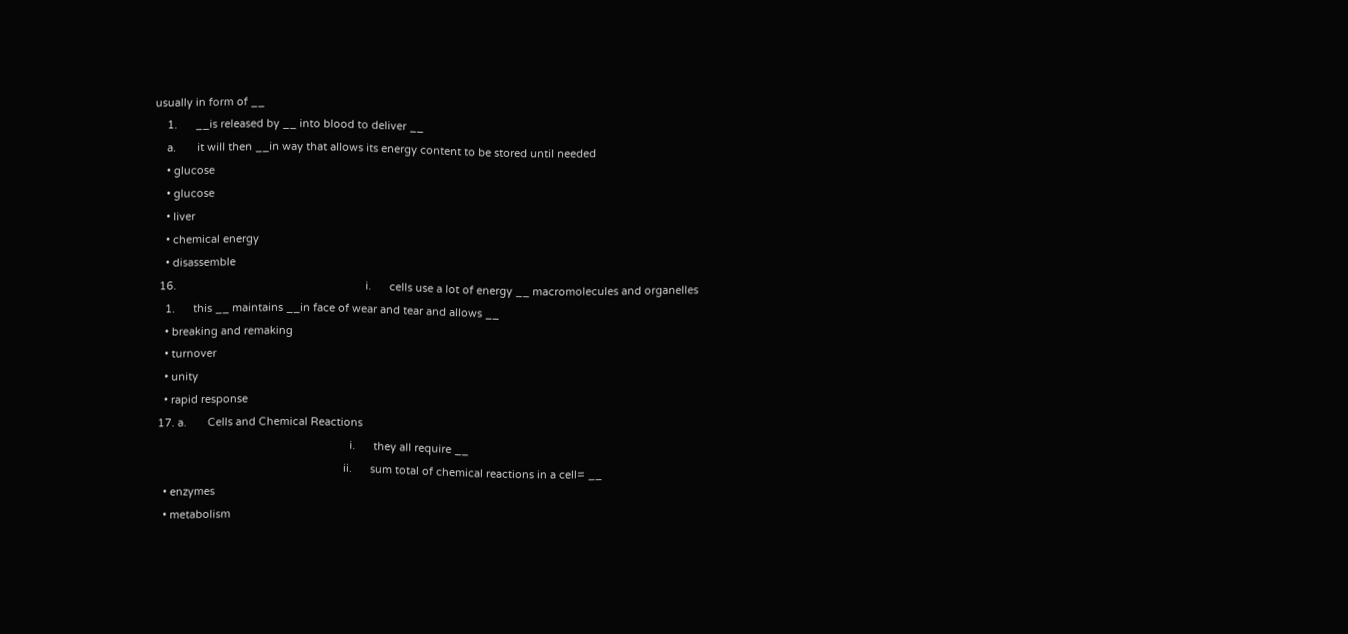usually in form of __
    1.      __is released by __ into blood to deliver __
    a.       it will then __in way that allows its energy content to be stored until needed
    • glucose
    • glucose
    • liver
    • chemical energy
    • disassemble
  16.                                                               i.      cells use a lot of energy __ macromolecules and organelles
    1.      this __ maintains __in face of wear and tear and allows __
    • breaking and remaking
    • turnover
    • unity
    • rapid response
  17. a.       Cells and Chemical Reactions
                                                                  i.      they all require __
                                                                ii.      sum total of chemical reactions in a cell= __
    • enzymes
    • metabolism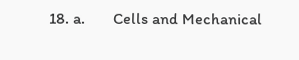18. a.       Cells and Mechanical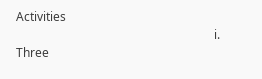Activities
                                                                  i.      Three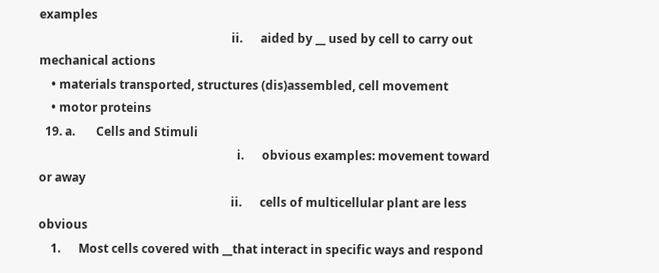examples
                                                                ii.      aided by __ used by cell to carry out mechanical actions
    • materials transported, structures (dis)assembled, cell movement
    • motor proteins
  19. a.       Cells and Stimuli
                                                                  i.      obvious examples: movement toward or away
                                                                ii.      cells of multicellular plant are less obvious
    1.      Most cells covered with __that interact in specific ways and respond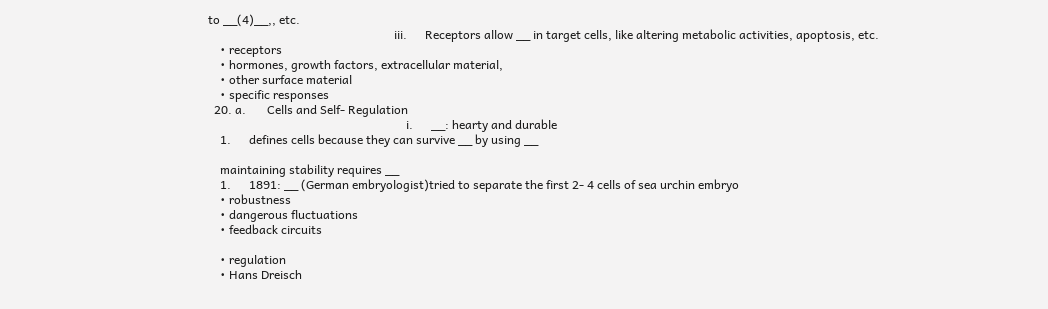to __(4)__,, etc.
                                                              iii.      Receptors allow __ in target cells, like altering metabolic activities, apoptosis, etc.
    • receptors
    • hormones, growth factors, extracellular material,
    • other surface material
    • specific responses
  20. a.       Cells and Self- Regulation
                                                                  i.      __: hearty and durable
    1.      defines cells because they can survive __ by using __

    maintaining stability requires __
    1.      1891: __ (German embryologist)tried to separate the first 2- 4 cells of sea urchin embryo
    • robustness
    • dangerous fluctuations
    • feedback circuits

    • regulation
    • Hans Dreisch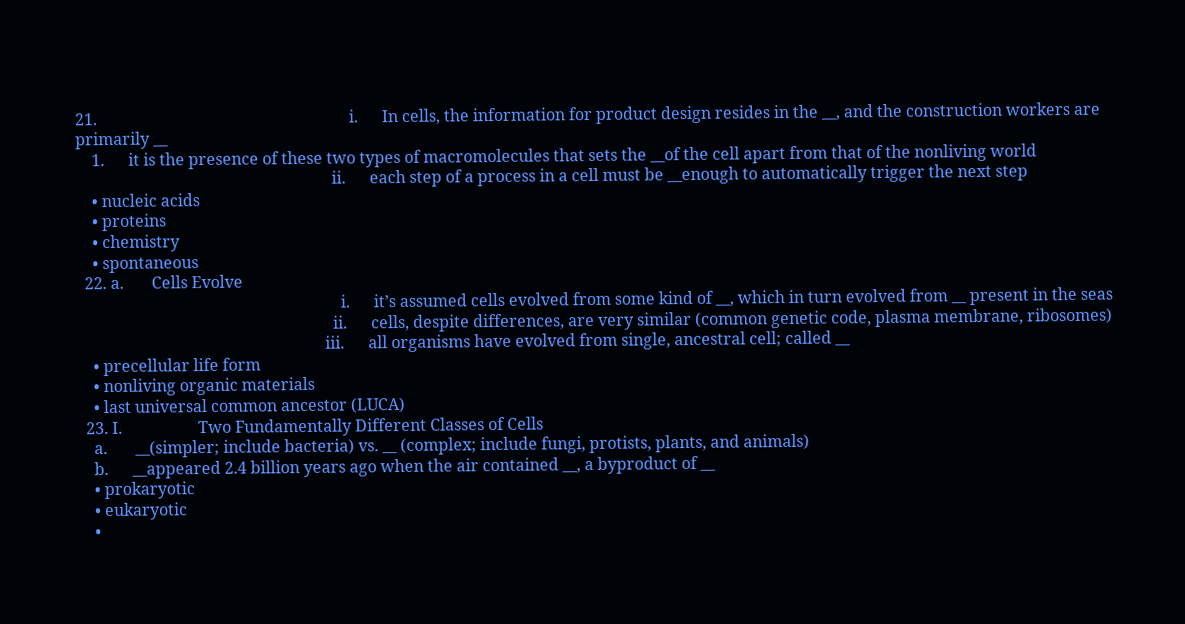21.                                                               i.      In cells, the information for product design resides in the __, and the construction workers are primarily __
    1.      it is the presence of these two types of macromolecules that sets the __of the cell apart from that of the nonliving world
                                                                ii.      each step of a process in a cell must be __enough to automatically trigger the next step
    • nucleic acids
    • proteins
    • chemistry
    • spontaneous
  22. a.       Cells Evolve
                                                                  i.      it’s assumed cells evolved from some kind of __, which in turn evolved from __ present in the seas
                                                                ii.      cells, despite differences, are very similar (common genetic code, plasma membrane, ribosomes)
                                                              iii.      all organisms have evolved from single, ancestral cell; called __
    • precellular life form
    • nonliving organic materials
    • last universal common ancestor (LUCA)
  23. I.                   Two Fundamentally Different Classes of Cells
    a.       __(simpler; include bacteria) vs. __ (complex; include fungi, protists, plants, and animals)
    b.      __appeared 2.4 billion years ago when the air contained __, a byproduct of __
    • prokaryotic
    • eukaryotic
    •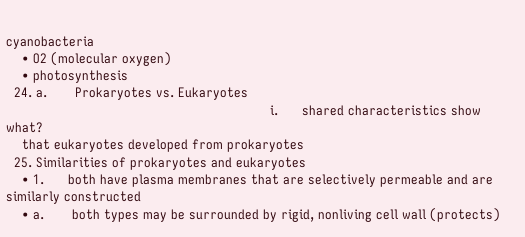cyanobacteria
    • O2 (molecular oxygen)
    • photosynthesis
  24. a.       Prokaryotes vs. Eukaryotes
                                                                  i.      shared characteristics show what?
    that eukaryotes developed from prokaryotes
  25. Similarities of prokaryotes and eukaryotes
    • 1.      both have plasma membranes that are selectively permeable and are similarly constructed
    • a.       both types may be surrounded by rigid, nonliving cell wall (protects)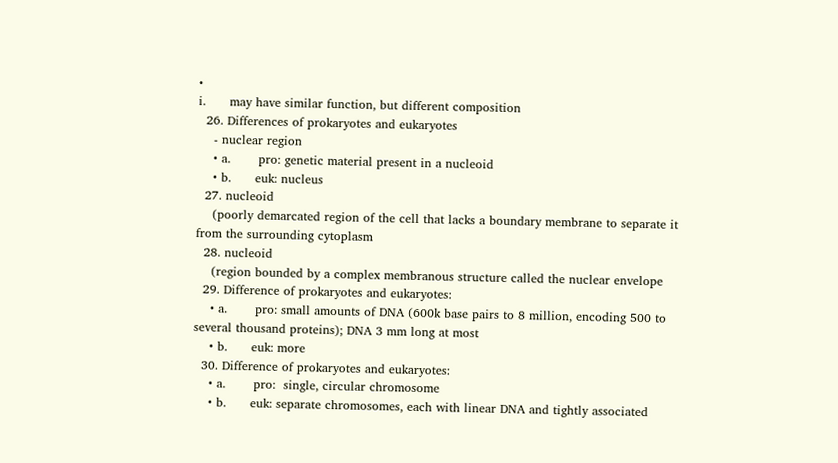•                                                                                                                                       i.      may have similar function, but different composition
  26. Differences of prokaryotes and eukaryotes
    - nuclear region
    • a.       pro: genetic material present in a nucleoid
    • b.      euk: nucleus
  27. nucleoid
    (poorly demarcated region of the cell that lacks a boundary membrane to separate it from the surrounding cytoplasm
  28. nucleoid
    (region bounded by a complex membranous structure called the nuclear envelope
  29. Difference of prokaryotes and eukaryotes:
    • a.       pro: small amounts of DNA (600k base pairs to 8 million, encoding 500 to several thousand proteins); DNA 3 mm long at most
    • b.      euk: more
  30. Difference of prokaryotes and eukaryotes:
    • a.       pro:  single, circular chromosome
    • b.      euk: separate chromosomes, each with linear DNA and tightly associated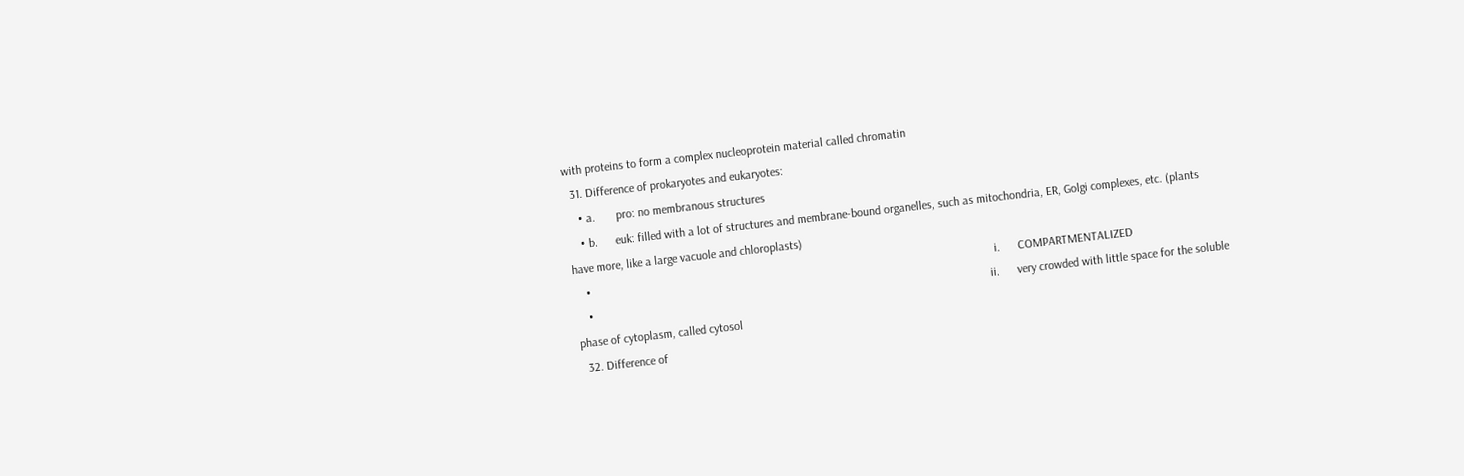with proteins to form a complex nucleoprotein material called chromatin
  31. Difference of prokaryotes and eukaryotes:
    • a.       pro: no membranous structures
    • b.      euk: filled with a lot of structures and membrane-bound organelles, such as mitochondria, ER, Golgi complexes, etc. (plants have more, like a large vacuole and chloroplasts)
    •                                                                                                                                       i.      COMPARTMENTALIZED
    •                                                                                                                                     ii.      very crowded with little space for the soluble phase of cytoplasm, called cytosol
  32. Difference of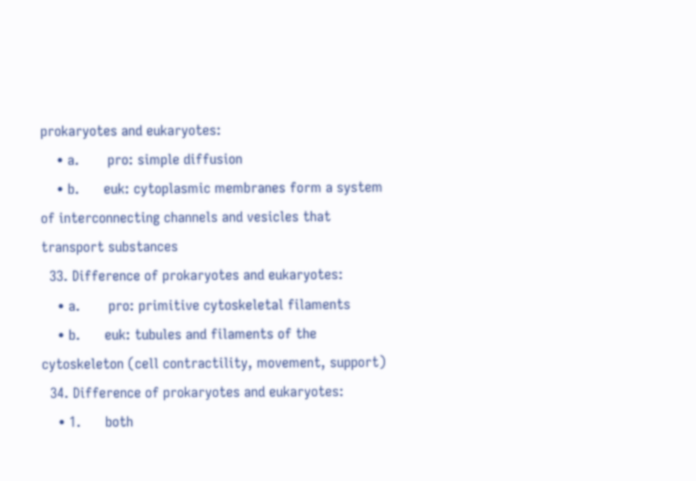prokaryotes and eukaryotes:
    • a.       pro: simple diffusion
    • b.      euk: cytoplasmic membranes form a system of interconnecting channels and vesicles that transport substances
  33. Difference of prokaryotes and eukaryotes:
    • a.       pro: primitive cytoskeletal filaments
    • b.      euk: tubules and filaments of the cytoskeleton (cell contractility, movement, support)
  34. Difference of prokaryotes and eukaryotes:
    • 1.      both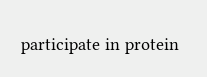participate in protein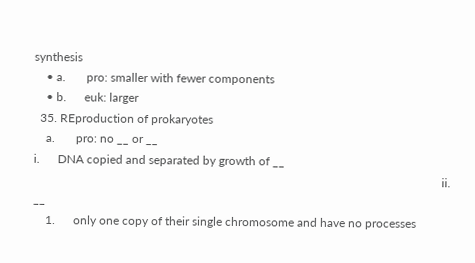synthesis
    • a.       pro: smaller with fewer components
    • b.      euk: larger
  35. REproduction of prokaryotes
    a.       pro: no __ or __                                                                                                                                      i.      DNA copied and separated by growth of __
                                                                                                                                        ii.      __
    1.      only one copy of their single chromosome and have no processes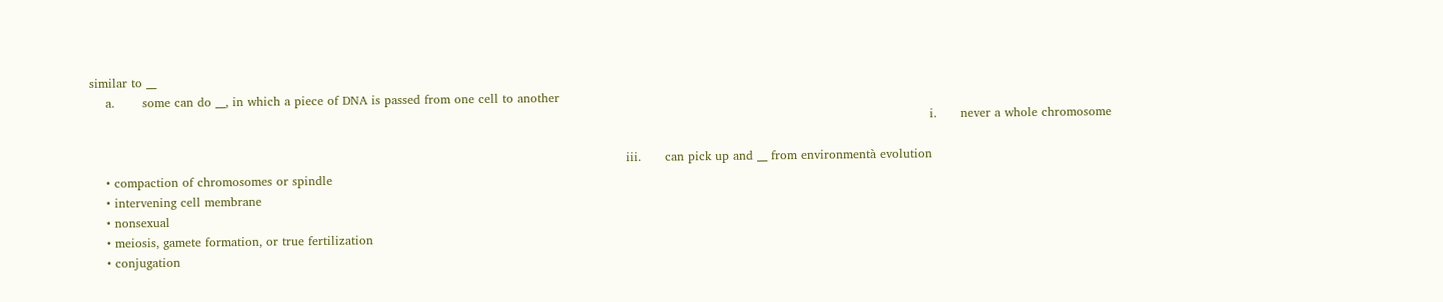similar to __
    a.       some can do __, in which a piece of DNA is passed from one cell to another
                                                                                                                                                                                                                  i.      never a whole chromosome

                                                                                                                                      iii.      can pick up and __ from environmentà evolution
    • compaction of chromosomes or spindle
    • intervening cell membrane
    • nonsexual
    • meiosis, gamete formation, or true fertilization
    • conjugation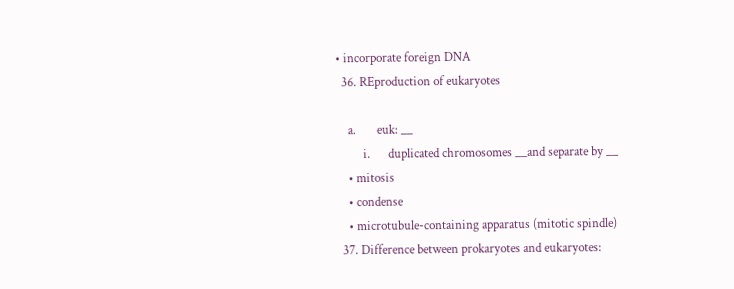• incorporate foreign DNA
  36. REproduction of eukaryotes

    a.       euk: __
         i.      duplicated chromosomes __and separate by __
    • mitosis
    • condense
    • microtubule-containing apparatus (mitotic spindle)
  37. Difference between prokaryotes and eukaryotes: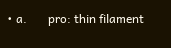• a.       pro: thin filament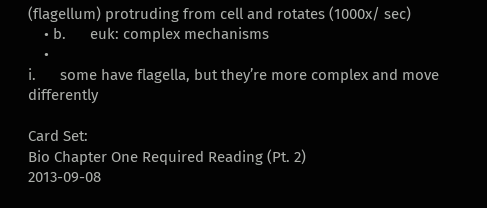(flagellum) protruding from cell and rotates (1000x/ sec)
    • b.      euk: complex mechanisms
    •                                                                                                                                       i.      some have flagella, but they’re more complex and move differently

Card Set:
Bio Chapter One Required Reading (Pt. 2)
2013-09-08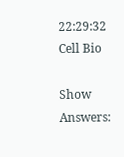22:29:32
Cell Bio

Show Answers: